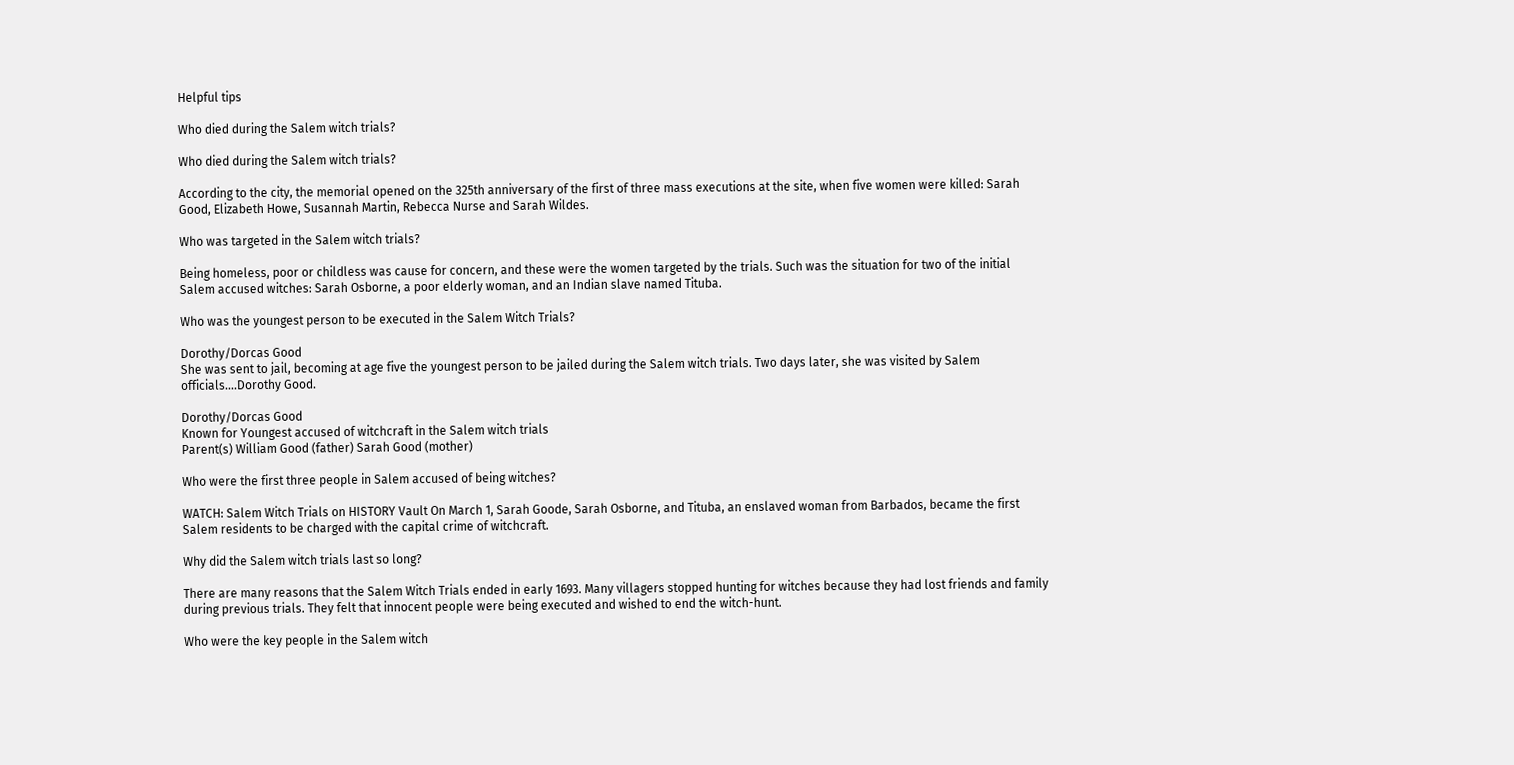Helpful tips

Who died during the Salem witch trials?

Who died during the Salem witch trials?

According to the city, the memorial opened on the 325th anniversary of the first of three mass executions at the site, when five women were killed: Sarah Good, Elizabeth Howe, Susannah Martin, Rebecca Nurse and Sarah Wildes.

Who was targeted in the Salem witch trials?

Being homeless, poor or childless was cause for concern, and these were the women targeted by the trials. Such was the situation for two of the initial Salem accused witches: Sarah Osborne, a poor elderly woman, and an Indian slave named Tituba.

Who was the youngest person to be executed in the Salem Witch Trials?

Dorothy/Dorcas Good
She was sent to jail, becoming at age five the youngest person to be jailed during the Salem witch trials. Two days later, she was visited by Salem officials….Dorothy Good.

Dorothy/Dorcas Good
Known for Youngest accused of witchcraft in the Salem witch trials
Parent(s) William Good (father) Sarah Good (mother)

Who were the first three people in Salem accused of being witches?

WATCH: Salem Witch Trials on HISTORY Vault On March 1, Sarah Goode, Sarah Osborne, and Tituba, an enslaved woman from Barbados, became the first Salem residents to be charged with the capital crime of witchcraft.

Why did the Salem witch trials last so long?

There are many reasons that the Salem Witch Trials ended in early 1693. Many villagers stopped hunting for witches because they had lost friends and family during previous trials. They felt that innocent people were being executed and wished to end the witch-hunt.

Who were the key people in the Salem witch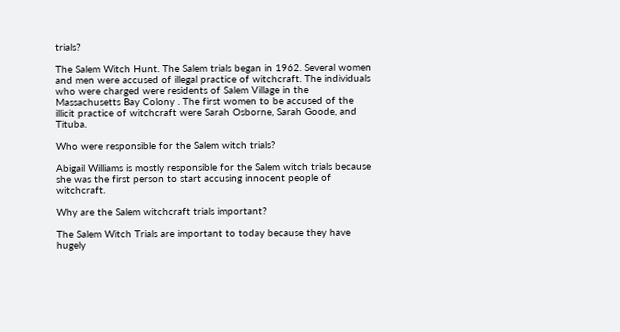trials?

The Salem Witch Hunt. The Salem trials began in 1962. Several women and men were accused of illegal practice of witchcraft. The individuals who were charged were residents of Salem Village in the Massachusetts Bay Colony . The first women to be accused of the illicit practice of witchcraft were Sarah Osborne, Sarah Goode, and Tituba.

Who were responsible for the Salem witch trials?

Abigail Williams is mostly responsible for the Salem witch trials because she was the first person to start accusing innocent people of witchcraft.

Why are the Salem witchcraft trials important?

The Salem Witch Trials are important to today because they have hugely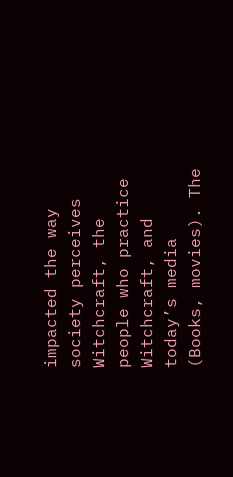impacted the way society perceives Witchcraft, the people who practice Witchcraft, and today’s media (Books, movies). The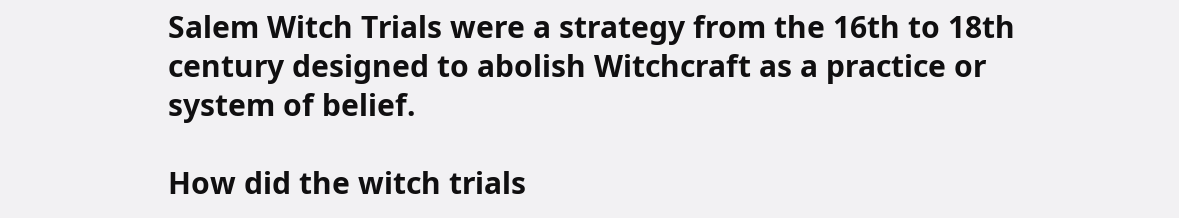Salem Witch Trials were a strategy from the 16th to 18th century designed to abolish Witchcraft as a practice or system of belief.

How did the witch trials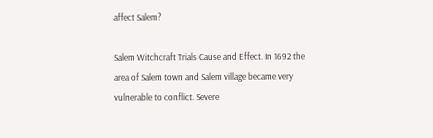affect Salem?

Salem Witchcraft Trials Cause and Effect. In 1692 the area of Salem town and Salem village became very vulnerable to conflict. Severe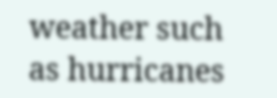weather such as hurricanes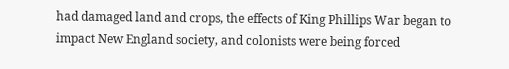had damaged land and crops, the effects of King Phillips War began to impact New England society, and colonists were being forced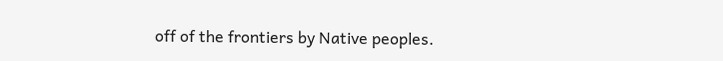off of the frontiers by Native peoples.